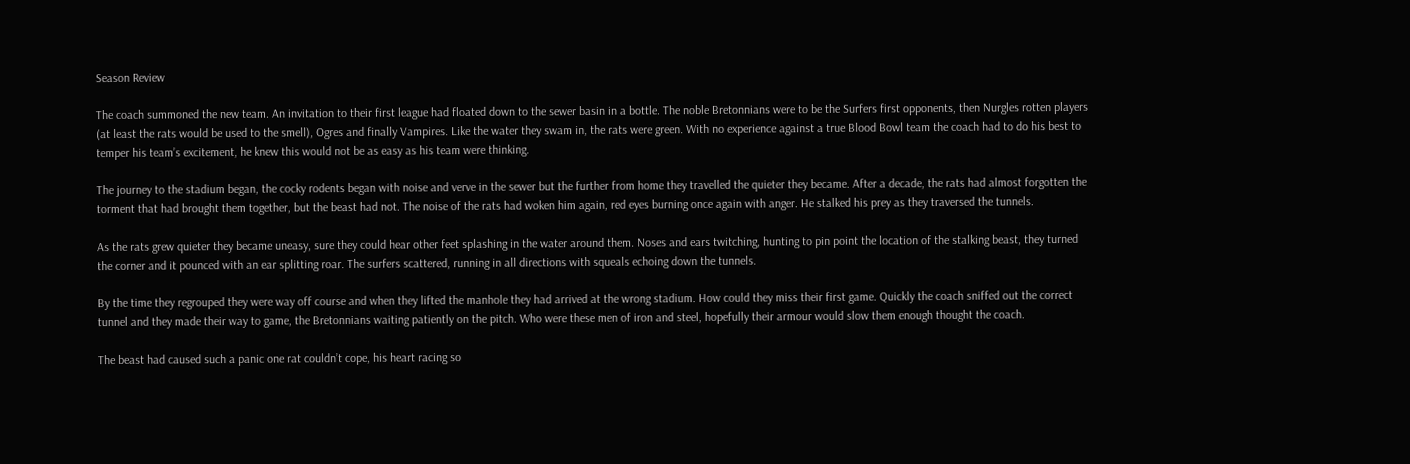Season Review

The coach summoned the new team. An invitation to their first league had floated down to the sewer basin in a bottle. The noble Bretonnians were to be the Surfers first opponents, then Nurgles rotten players (at least the rats would be used to the smell), Ogres and finally Vampires. Like the water they swam in, the rats were green. With no experience against a true Blood Bowl team the coach had to do his best to temper his team’s excitement, he knew this would not be as easy as his team were thinking.

The journey to the stadium began, the cocky rodents began with noise and verve in the sewer but the further from home they travelled the quieter they became. After a decade, the rats had almost forgotten the torment that had brought them together, but the beast had not. The noise of the rats had woken him again, red eyes burning once again with anger. He stalked his prey as they traversed the tunnels.

As the rats grew quieter they became uneasy, sure they could hear other feet splashing in the water around them. Noses and ears twitching, hunting to pin point the location of the stalking beast, they turned the corner and it pounced with an ear splitting roar. The surfers scattered, running in all directions with squeals echoing down the tunnels.

By the time they regrouped they were way off course and when they lifted the manhole they had arrived at the wrong stadium. How could they miss their first game. Quickly the coach sniffed out the correct tunnel and they made their way to game, the Bretonnians waiting patiently on the pitch. Who were these men of iron and steel, hopefully their armour would slow them enough thought the coach.

The beast had caused such a panic one rat couldn’t cope, his heart racing so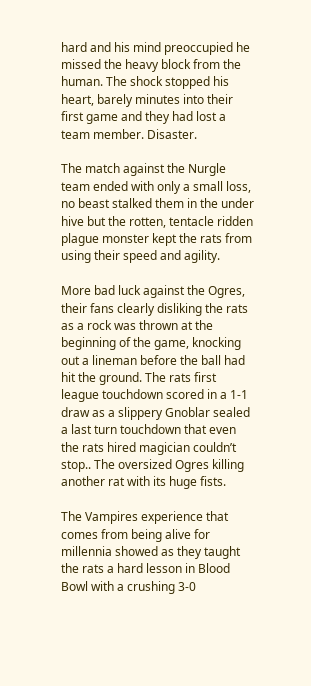hard and his mind preoccupied he missed the heavy block from the human. The shock stopped his heart, barely minutes into their first game and they had lost a team member. Disaster.

The match against the Nurgle team ended with only a small loss, no beast stalked them in the under hive but the rotten, tentacle ridden plague monster kept the rats from using their speed and agility.

More bad luck against the Ogres, their fans clearly disliking the rats as a rock was thrown at the beginning of the game, knocking out a lineman before the ball had hit the ground. The rats first league touchdown scored in a 1-1 draw as a slippery Gnoblar sealed a last turn touchdown that even the rats hired magician couldn’t stop.. The oversized Ogres killing another rat with its huge fists.

The Vampires experience that comes from being alive for millennia showed as they taught the rats a hard lesson in Blood Bowl with a crushing 3-0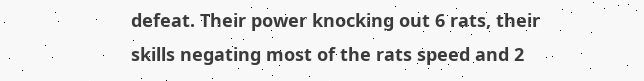defeat. Their power knocking out 6 rats, their skills negating most of the rats speed and 2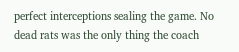perfect interceptions sealing the game. No dead rats was the only thing the coach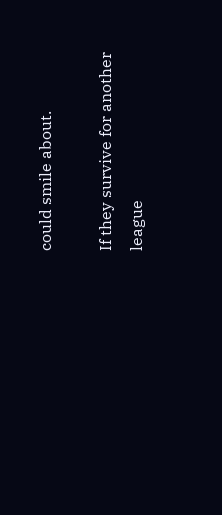could smile about.

If they survive for another league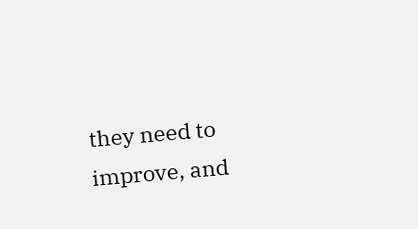they need to improve, and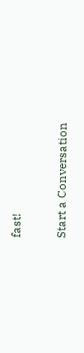fast!

Start a Conversation